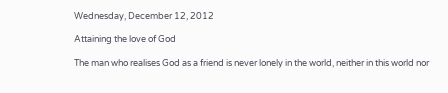Wednesday, December 12, 2012

Attaining the love of God

The man who realises God as a friend is never lonely in the world, neither in this world nor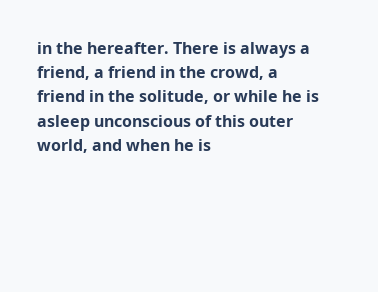in the hereafter. There is always a friend, a friend in the crowd, a friend in the solitude, or while he is asleep unconscious of this outer world, and when he is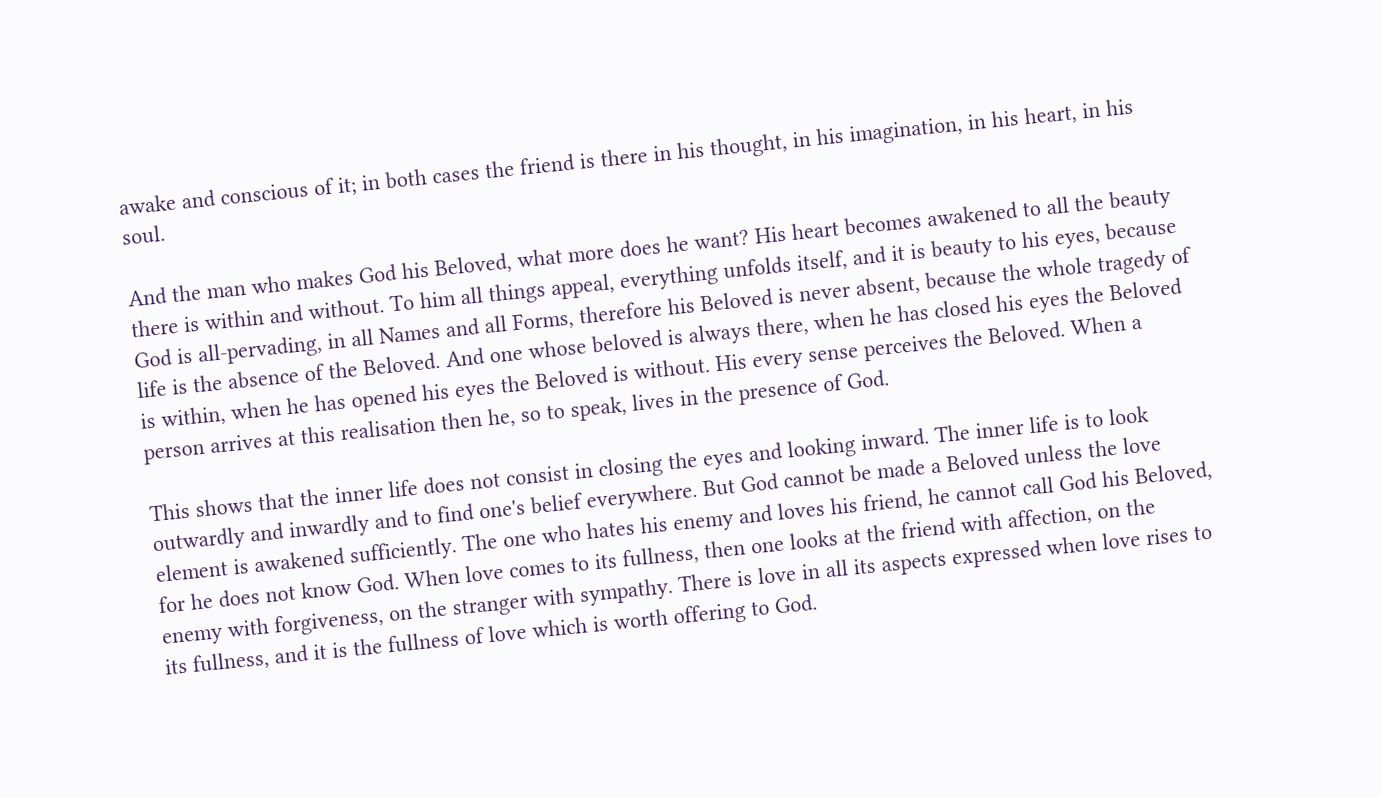awake and conscious of it; in both cases the friend is there in his thought, in his imagination, in his heart, in his soul.

And the man who makes God his Beloved, what more does he want? His heart becomes awakened to all the beauty there is within and without. To him all things appeal, everything unfolds itself, and it is beauty to his eyes, because God is all-pervading, in all Names and all Forms, therefore his Beloved is never absent, because the whole tragedy of life is the absence of the Beloved. And one whose beloved is always there, when he has closed his eyes the Beloved is within, when he has opened his eyes the Beloved is without. His every sense perceives the Beloved. When a person arrives at this realisation then he, so to speak, lives in the presence of God.

This shows that the inner life does not consist in closing the eyes and looking inward. The inner life is to look outwardly and inwardly and to find one's belief everywhere. But God cannot be made a Beloved unless the love element is awakened sufficiently. The one who hates his enemy and loves his friend, he cannot call God his Beloved, for he does not know God. When love comes to its fullness, then one looks at the friend with affection, on the enemy with forgiveness, on the stranger with sympathy. There is love in all its aspects expressed when love rises to its fullness, and it is the fullness of love which is worth offering to God.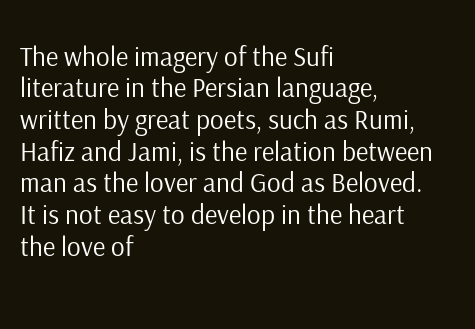The whole imagery of the Sufi literature in the Persian language, written by great poets, such as Rumi, Hafiz and Jami, is the relation between man as the lover and God as Beloved. It is not easy to develop in the heart the love of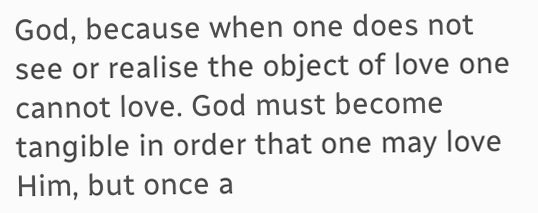God, because when one does not see or realise the object of love one cannot love. God must become tangible in order that one may love Him, but once a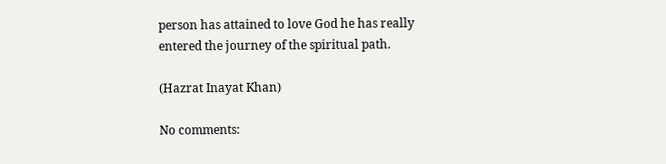person has attained to love God he has really entered the journey of the spiritual path.

(Hazrat Inayat Khan)

No comments: